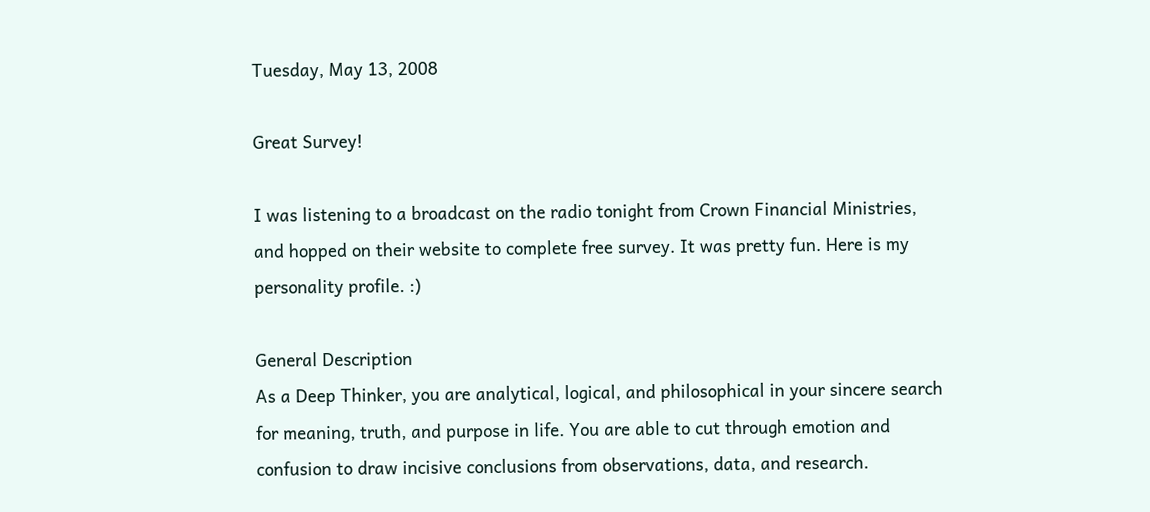Tuesday, May 13, 2008

Great Survey!

I was listening to a broadcast on the radio tonight from Crown Financial Ministries, and hopped on their website to complete free survey. It was pretty fun. Here is my personality profile. :)

General Description
As a Deep Thinker, you are analytical, logical, and philosophical in your sincere search for meaning, truth, and purpose in life. You are able to cut through emotion and confusion to draw incisive conclusions from observations, data, and research.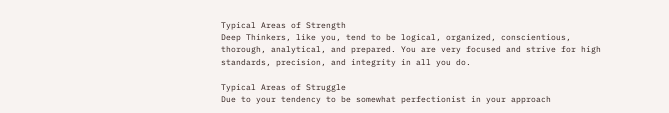Typical Areas of Strength
Deep Thinkers, like you, tend to be logical, organized, conscientious, thorough, analytical, and prepared. You are very focused and strive for high standards, precision, and integrity in all you do.

Typical Areas of Struggle
Due to your tendency to be somewhat perfectionist in your approach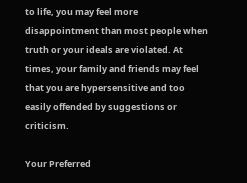to life, you may feel more disappointment than most people when truth or your ideals are violated. At times, your family and friends may feel that you are hypersensitive and too easily offended by suggestions or criticism.

Your Preferred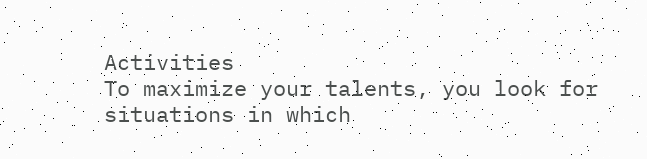Activities
To maximize your talents, you look for situations in which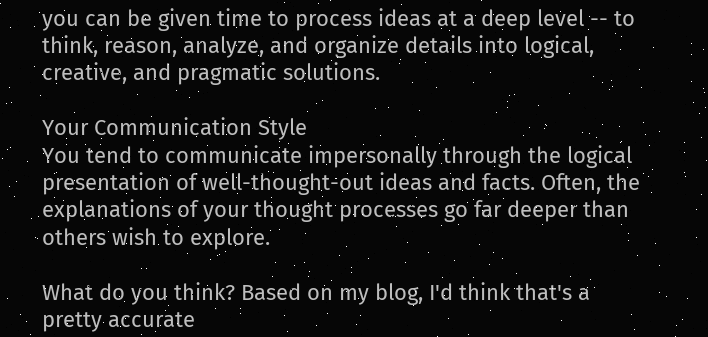you can be given time to process ideas at a deep level -- to think, reason, analyze, and organize details into logical, creative, and pragmatic solutions.

Your Communication Style
You tend to communicate impersonally through the logical presentation of well-thought-out ideas and facts. Often, the explanations of your thought processes go far deeper than others wish to explore.

What do you think? Based on my blog, I'd think that's a pretty accurate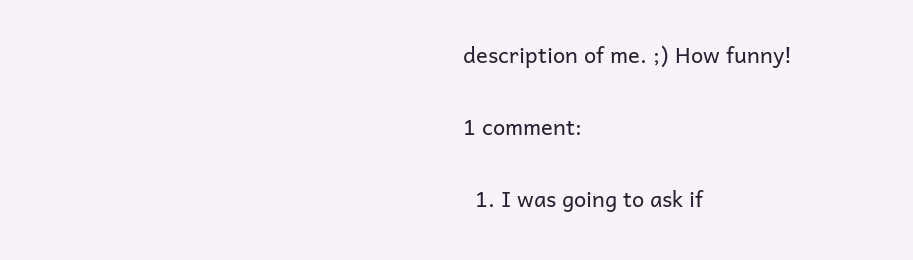description of me. ;) How funny!

1 comment:

  1. I was going to ask if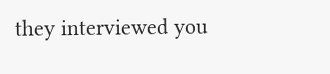they interviewed you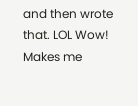and then wrote that. LOL Wow! Makes me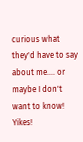curious what they'd have to say about me.... or maybe I don't want to know! Yikes!